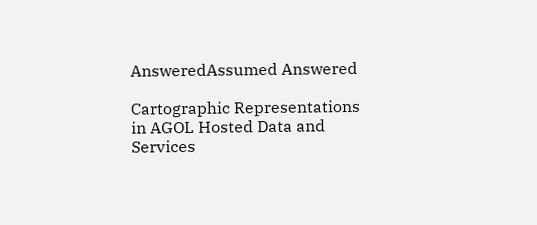AnsweredAssumed Answered

Cartographic Representations in AGOL Hosted Data and Services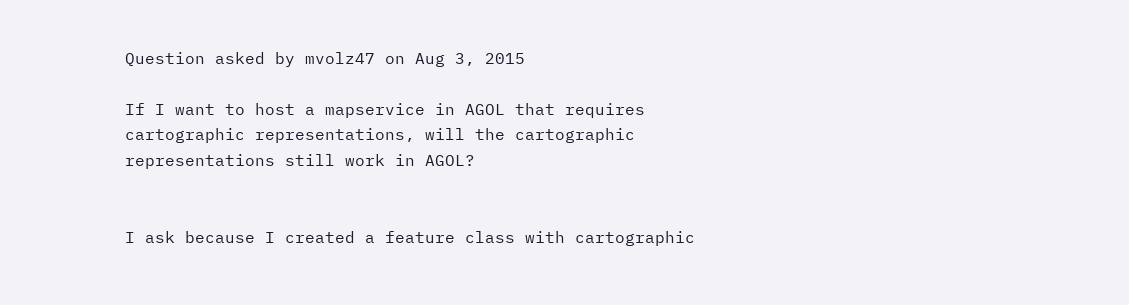Question asked by mvolz47 on Aug 3, 2015

If I want to host a mapservice in AGOL that requires cartographic representations, will the cartographic representations still work in AGOL?


I ask because I created a feature class with cartographic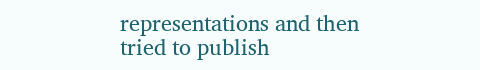representations and then tried to publish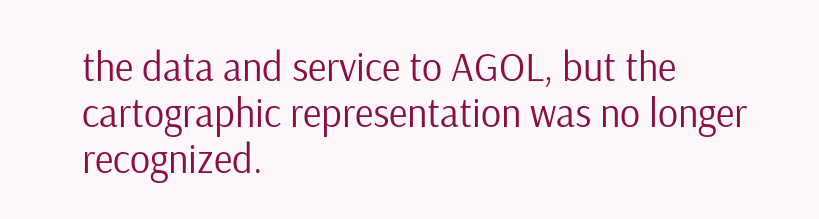the data and service to AGOL, but the cartographic representation was no longer recognized.